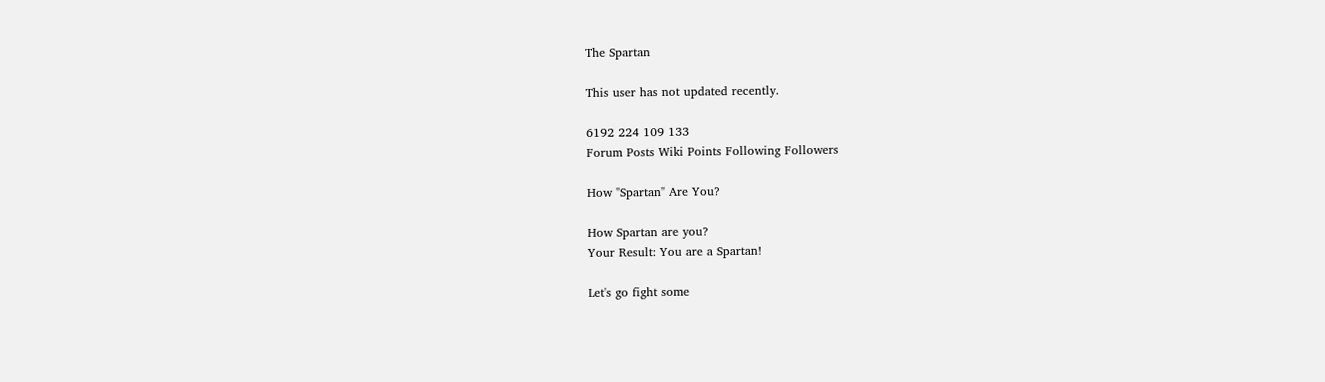The Spartan

This user has not updated recently.

6192 224 109 133
Forum Posts Wiki Points Following Followers

How "Spartan" Are You?

How Spartan are you?
Your Result: You are a Spartan!

Let's go fight some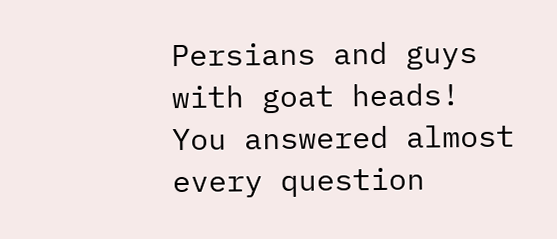Persians and guys with goat heads! You answered almost every question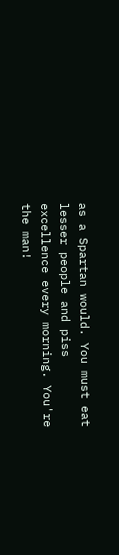as a Spartan would. You must eat lesser people and piss excellence every morning. You're the man!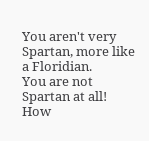You aren't very Spartan, more like a Floridian.
You are not Spartan at all!
How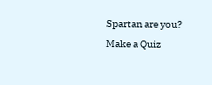Spartan are you?
Make a Quiz